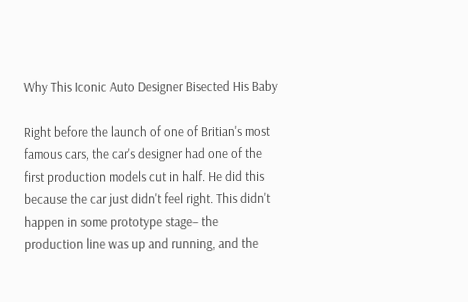Why This Iconic Auto Designer Bisected His Baby

Right before the launch of one of Britian's most famous cars, the car's designer had one of the first production models cut in half. He did this because the car just didn't feel right. This didn't happen in some prototype stage– the production line was up and running, and the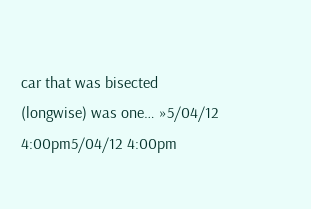car that was bisected (longwise) was one… »5/04/12 4:00pm5/04/12 4:00pm